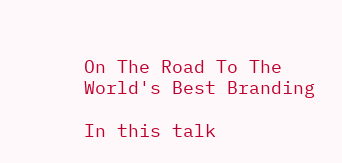On The Road To The World's Best Branding

In this talk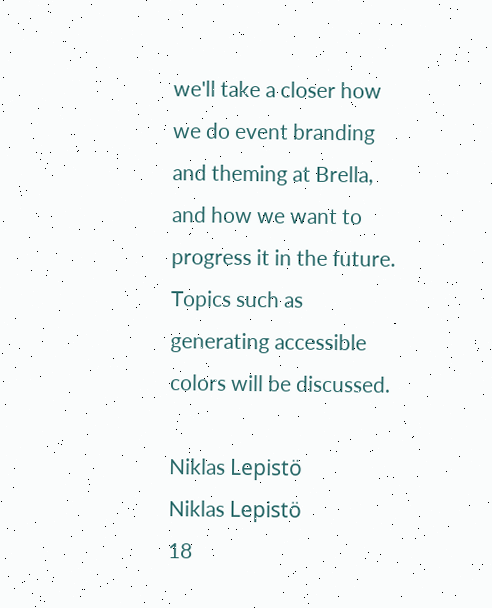we'll take a closer how we do event branding and theming at Brella, and how we want to progress it in the future. Topics such as generating accessible colors will be discussed.

Niklas Lepistö
Niklas Lepistö
18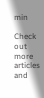min

Check out more articles and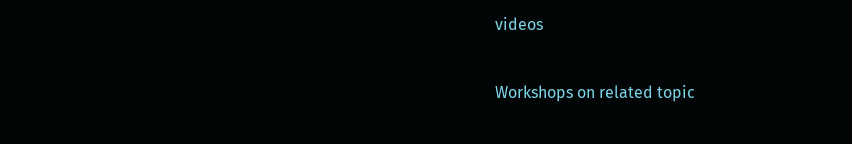videos

Workshops on related topic